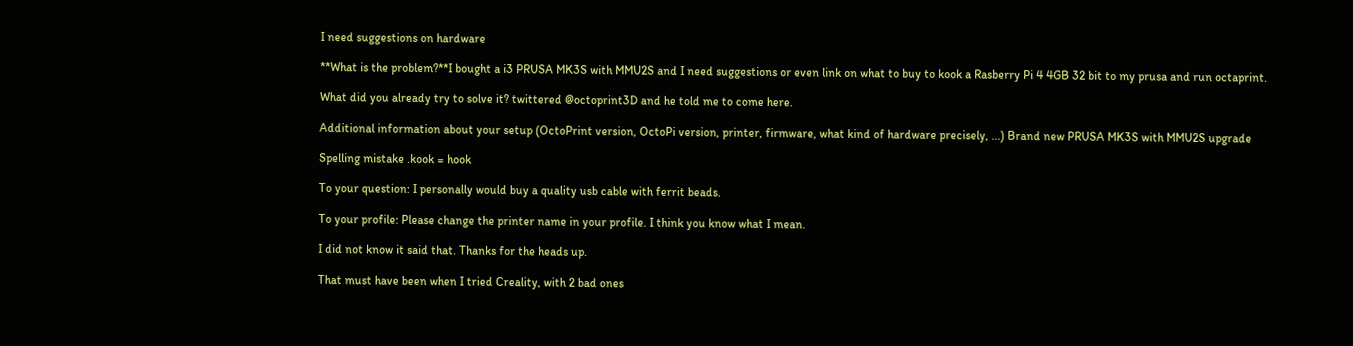I need suggestions on hardware

**What is the problem?**I bought a i3 PRUSA MK3S with MMU2S and I need suggestions or even link on what to buy to kook a Rasberry Pi 4 4GB 32 bit to my prusa and run octaprint.

What did you already try to solve it? twittered @octoprint3D and he told me to come here.

Additional information about your setup (OctoPrint version, OctoPi version, printer, firmware, what kind of hardware precisely, ...) Brand new PRUSA MK3S with MMU2S upgrade

Spelling mistake .kook = hook

To your question: I personally would buy a quality usb cable with ferrit beads.

To your profile: Please change the printer name in your profile. I think you know what I mean.

I did not know it said that. Thanks for the heads up.

That must have been when I tried Creality, with 2 bad ones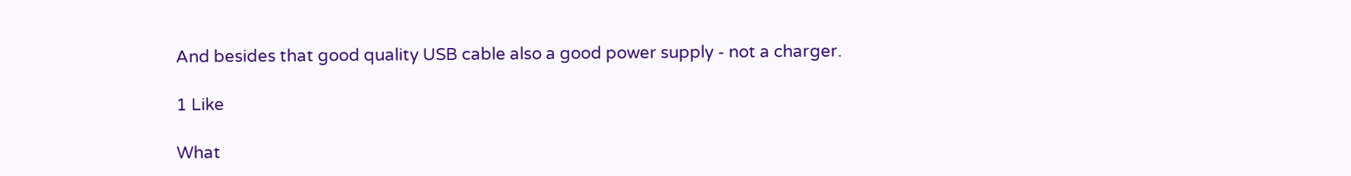And besides that good quality USB cable also a good power supply - not a charger.

1 Like

What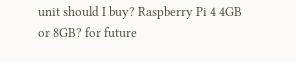unit should I buy? Raspberry Pi 4 4GB or 8GB? for future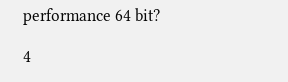performance 64 bit?

4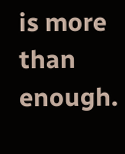is more than enough.